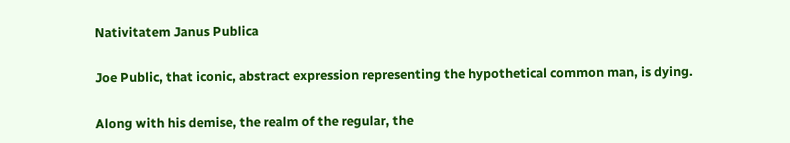Nativitatem Janus Publica

Joe Public, that iconic, abstract expression representing the hypothetical common man, is dying.

Along with his demise, the realm of the regular, the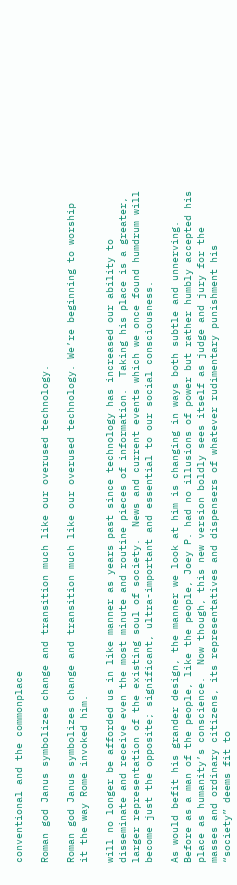conventional and the commonplace

Roman god Janus symbolizes change and transition much like our overused technology.

Roman god Janus symbolizes change and transition much like our overused technology. We’re beginning to worship it the way Rome invoked him.

will no longer be afforded us in like manner as years past since technology has increased our ability to disseminate and receive even the most minute and routine pieces of information.  Taking his place is a greater, larger representation of the existing soul of society.  News and current events which we once found humdrum will become just the opposite; significant, ultra-important and essential to our social consciousness.

As would befit his grander design, the manner we look at him is changing in ways both subtle and unnerving.  Before as a man of the people, like the people, Joey P. had no illusions of power but rather humbly accepted his place as humanity’s conscience.  Now though, this new version boldly sees itself as judge and jury for the masses and ordinary citizens, its representatives and dispensers of whatever rudimentary punishment his “society” deems fit to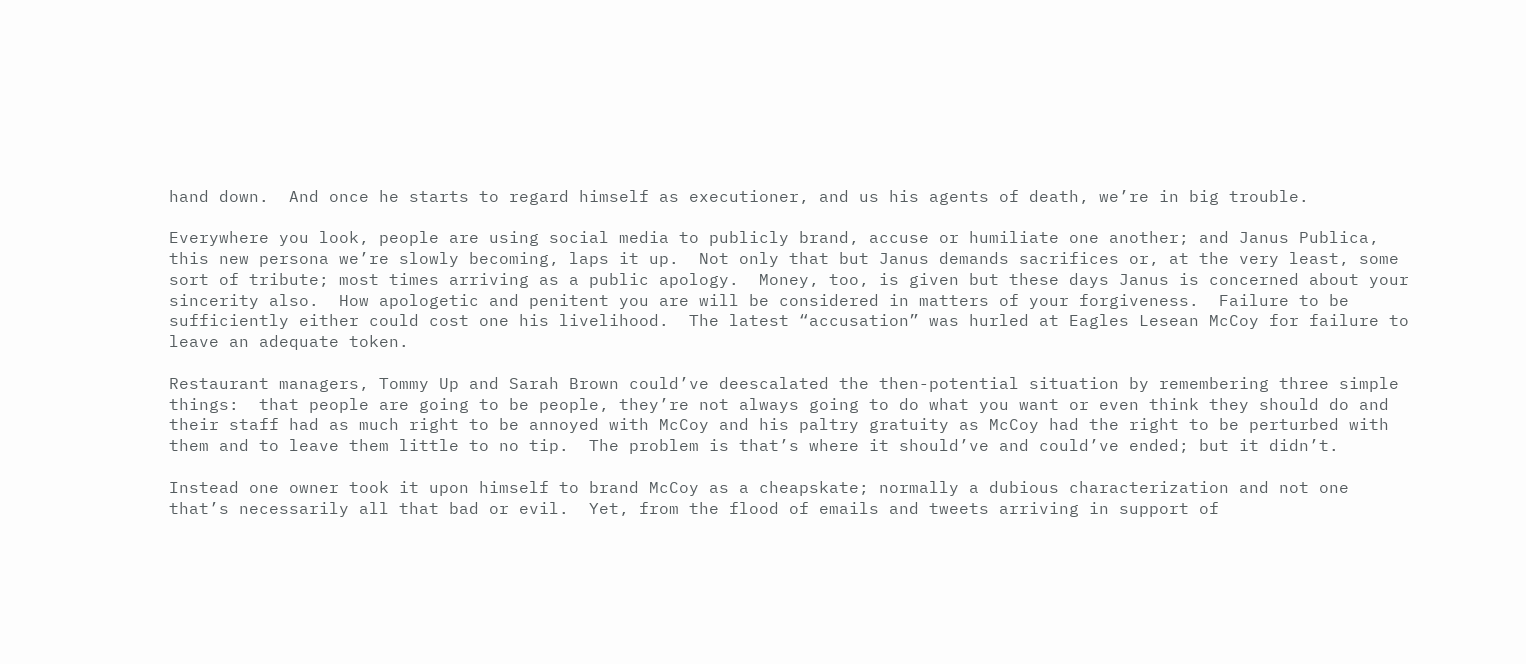hand down.  And once he starts to regard himself as executioner, and us his agents of death, we’re in big trouble.

Everywhere you look, people are using social media to publicly brand, accuse or humiliate one another; and Janus Publica, this new persona we’re slowly becoming, laps it up.  Not only that but Janus demands sacrifices or, at the very least, some sort of tribute; most times arriving as a public apology.  Money, too, is given but these days Janus is concerned about your sincerity also.  How apologetic and penitent you are will be considered in matters of your forgiveness.  Failure to be sufficiently either could cost one his livelihood.  The latest “accusation” was hurled at Eagles Lesean McCoy for failure to leave an adequate token.

Restaurant managers, Tommy Up and Sarah Brown could’ve deescalated the then-potential situation by remembering three simple things:  that people are going to be people, they’re not always going to do what you want or even think they should do and their staff had as much right to be annoyed with McCoy and his paltry gratuity as McCoy had the right to be perturbed with them and to leave them little to no tip.  The problem is that’s where it should’ve and could’ve ended; but it didn’t.

Instead one owner took it upon himself to brand McCoy as a cheapskate; normally a dubious characterization and not one that’s necessarily all that bad or evil.  Yet, from the flood of emails and tweets arriving in support of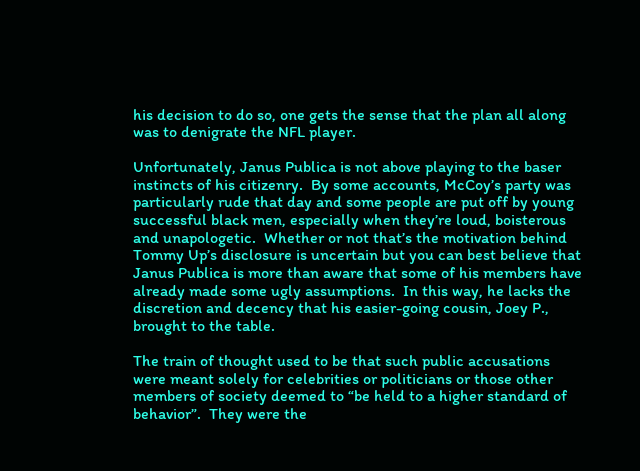his decision to do so, one gets the sense that the plan all along was to denigrate the NFL player.

Unfortunately, Janus Publica is not above playing to the baser instincts of his citizenry.  By some accounts, McCoy’s party was particularly rude that day and some people are put off by young successful black men, especially when they’re loud, boisterous and unapologetic.  Whether or not that’s the motivation behind Tommy Up’s disclosure is uncertain but you can best believe that Janus Publica is more than aware that some of his members have already made some ugly assumptions.  In this way, he lacks the discretion and decency that his easier-going cousin, Joey P., brought to the table.

The train of thought used to be that such public accusations were meant solely for celebrities or politicians or those other members of society deemed to “be held to a higher standard of behavior”.  They were the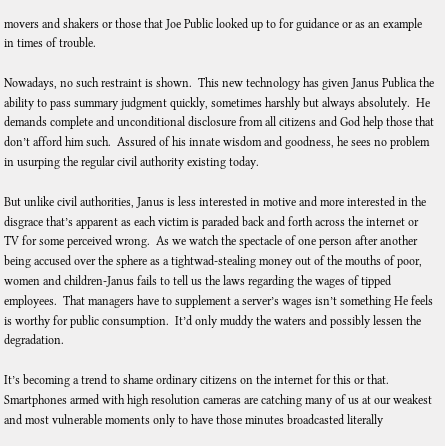movers and shakers or those that Joe Public looked up to for guidance or as an example in times of trouble.

Nowadays, no such restraint is shown.  This new technology has given Janus Publica the ability to pass summary judgment quickly, sometimes harshly but always absolutely.  He demands complete and unconditional disclosure from all citizens and God help those that don’t afford him such.  Assured of his innate wisdom and goodness, he sees no problem in usurping the regular civil authority existing today.

But unlike civil authorities, Janus is less interested in motive and more interested in the disgrace that’s apparent as each victim is paraded back and forth across the internet or TV for some perceived wrong.  As we watch the spectacle of one person after another being accused over the sphere as a tightwad-stealing money out of the mouths of poor, women and children-Janus fails to tell us the laws regarding the wages of tipped employees.  That managers have to supplement a server’s wages isn’t something He feels is worthy for public consumption.  It’d only muddy the waters and possibly lessen the degradation.

It’s becoming a trend to shame ordinary citizens on the internet for this or that.  Smartphones armed with high resolution cameras are catching many of us at our weakest and most vulnerable moments only to have those minutes broadcasted literally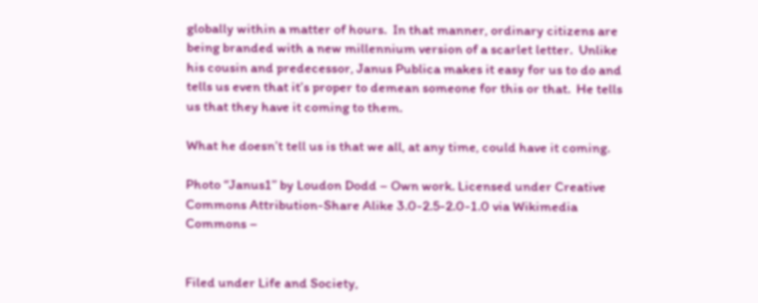globally within a matter of hours.  In that manner, ordinary citizens are being branded with a new millennium version of a scarlet letter.  Unlike his cousin and predecessor, Janus Publica makes it easy for us to do and tells us even that it’s proper to demean someone for this or that.  He tells us that they have it coming to them.

What he doesn’t tell us is that we all, at any time, could have it coming.

Photo “Janus1” by Loudon Dodd – Own work. Licensed under Creative Commons Attribution-Share Alike 3.0-2.5-2.0-1.0 via Wikimedia Commons –


Filed under Life and Society,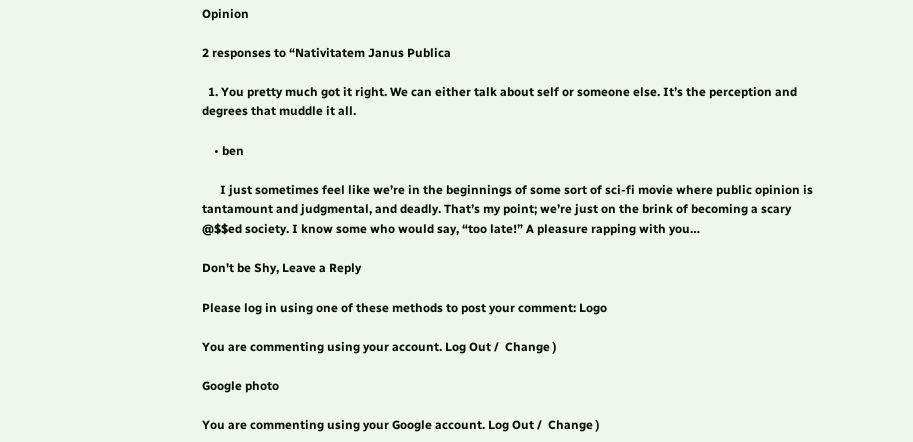Opinion

2 responses to “Nativitatem Janus Publica

  1. You pretty much got it right. We can either talk about self or someone else. It’s the perception and degrees that muddle it all.

    • ben

      I just sometimes feel like we’re in the beginnings of some sort of sci-fi movie where public opinion is tantamount and judgmental, and deadly. That’s my point; we’re just on the brink of becoming a scary @$$ed society. I know some who would say, “too late!” A pleasure rapping with you…

Don't be Shy, Leave a Reply

Please log in using one of these methods to post your comment: Logo

You are commenting using your account. Log Out /  Change )

Google photo

You are commenting using your Google account. Log Out /  Change )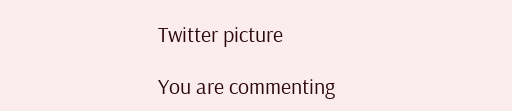Twitter picture

You are commenting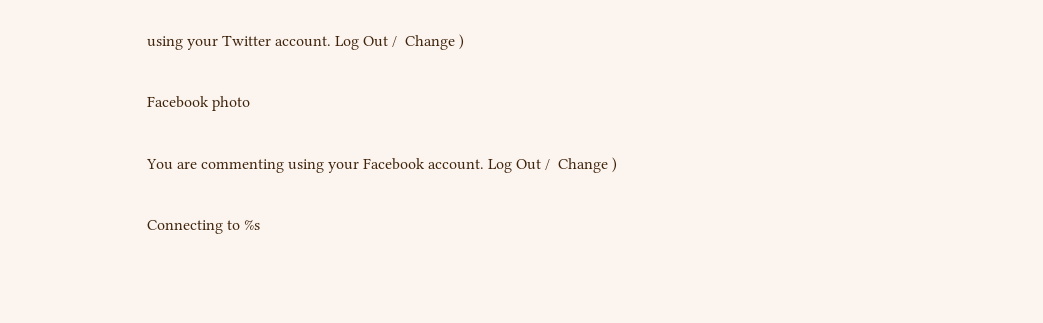using your Twitter account. Log Out /  Change )

Facebook photo

You are commenting using your Facebook account. Log Out /  Change )

Connecting to %s